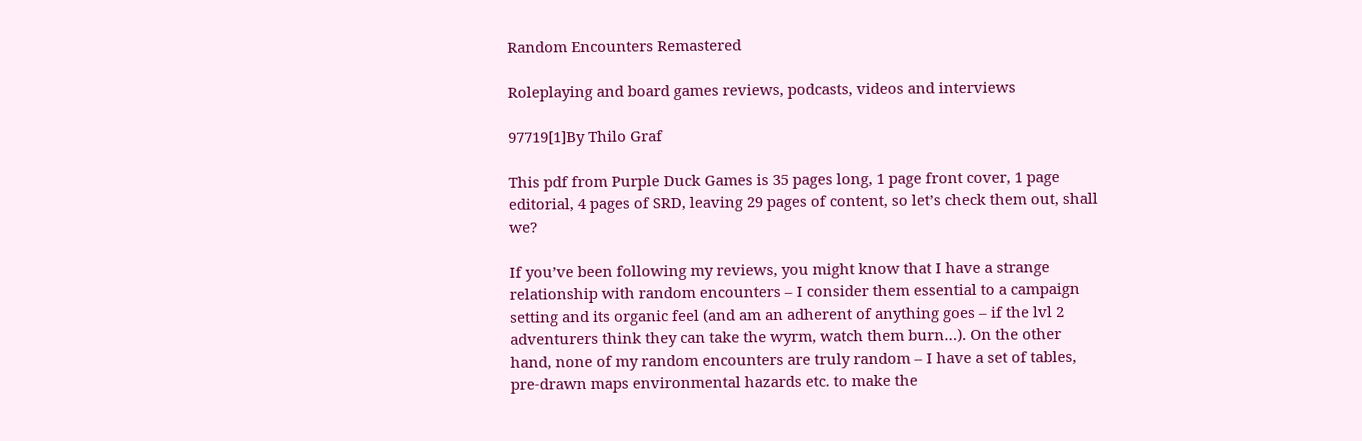Random Encounters Remastered

Roleplaying and board games reviews, podcasts, videos and interviews

97719[1]By Thilo Graf

This pdf from Purple Duck Games is 35 pages long, 1 page front cover, 1 page editorial, 4 pages of SRD, leaving 29 pages of content, so let’s check them out, shall we?

If you’ve been following my reviews, you might know that I have a strange relationship with random encounters – I consider them essential to a campaign setting and its organic feel (and am an adherent of anything goes – if the lvl 2 adventurers think they can take the wyrm, watch them burn…). On the other hand, none of my random encounters are truly random – I have a set of tables, pre-drawn maps environmental hazards etc. to make the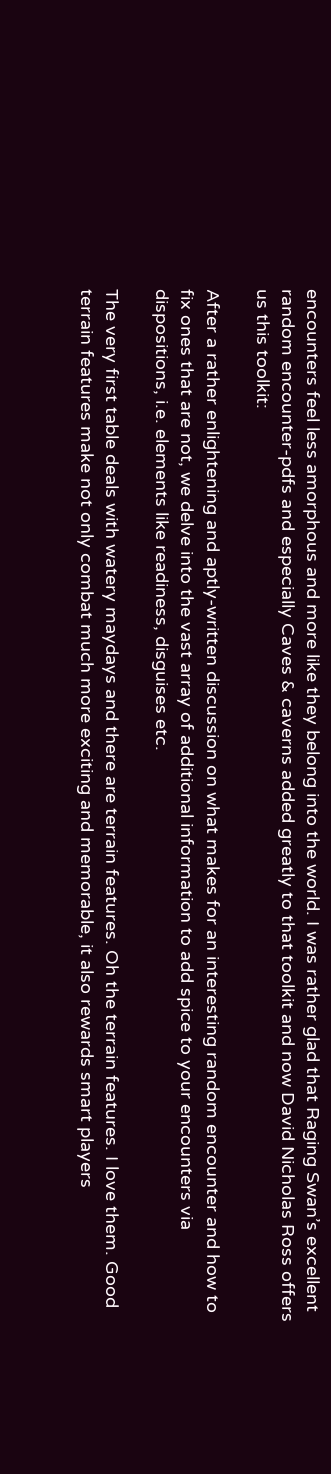encounters feel less amorphous and more like they belong into the world. I was rather glad that Raging Swan’s excellent random encounter-pdfs and especially Caves & caverns added greatly to that toolkit and now David Nicholas Ross offers us this toolkit:

After a rather enlightening and aptly-written discussion on what makes for an interesting random encounter and how to fix ones that are not, we delve into the vast array of additional information to add spice to your encounters via dispositions, i.e. elements like readiness, disguises etc.

The very first table deals with watery maydays and there are terrain features. Oh the terrain features. I love them. Good terrain features make not only combat much more exciting and memorable, it also rewards smart players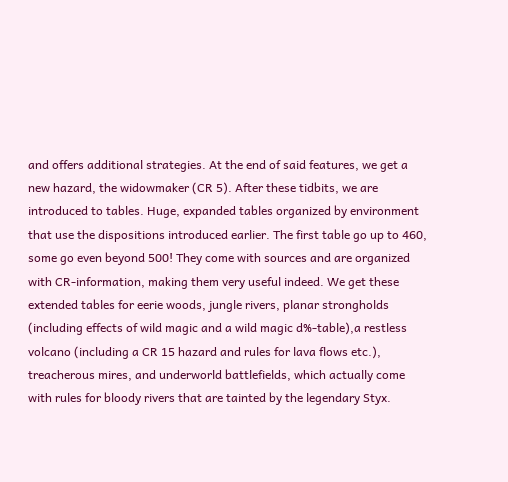and offers additional strategies. At the end of said features, we get a new hazard, the widowmaker (CR 5). After these tidbits, we are introduced to tables. Huge, expanded tables organized by environment that use the dispositions introduced earlier. The first table go up to 460, some go even beyond 500! They come with sources and are organized with CR-information, making them very useful indeed. We get these extended tables for eerie woods, jungle rivers, planar strongholds (including effects of wild magic and a wild magic d%-table),a restless volcano (including a CR 15 hazard and rules for lava flows etc.), treacherous mires, and underworld battlefields, which actually come with rules for bloody rivers that are tainted by the legendary Styx.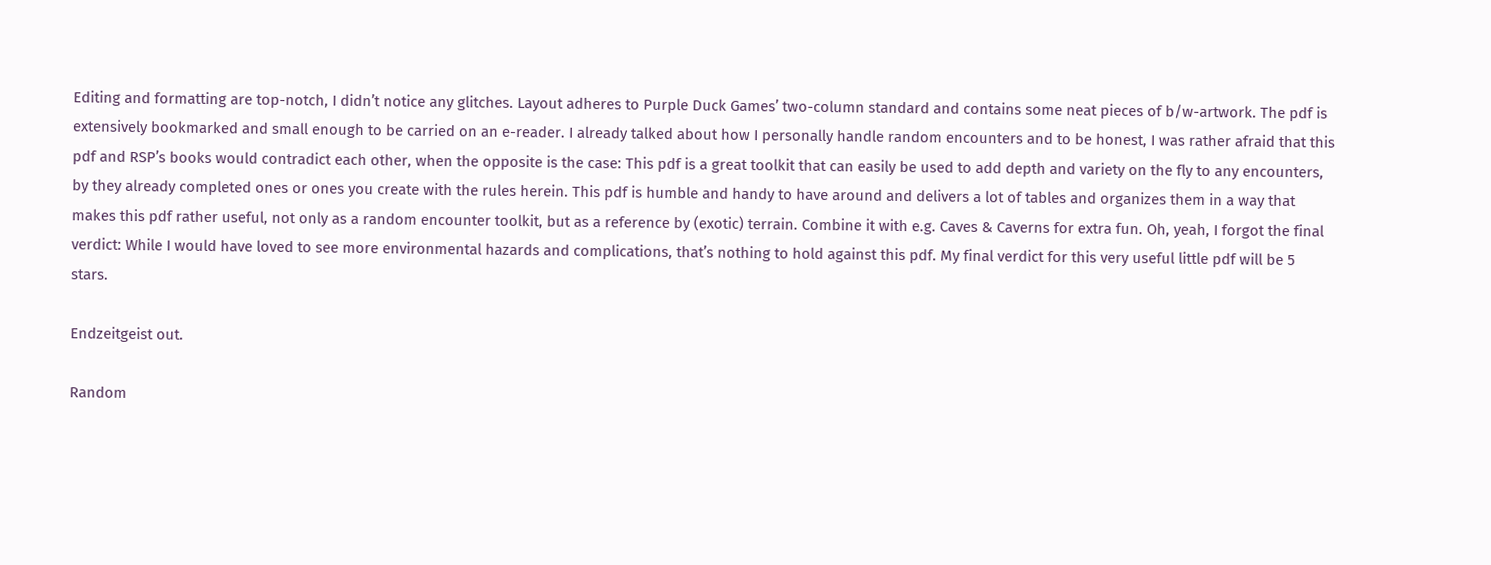Editing and formatting are top-notch, I didn’t notice any glitches. Layout adheres to Purple Duck Games’ two-column standard and contains some neat pieces of b/w-artwork. The pdf is extensively bookmarked and small enough to be carried on an e-reader. I already talked about how I personally handle random encounters and to be honest, I was rather afraid that this pdf and RSP’s books would contradict each other, when the opposite is the case: This pdf is a great toolkit that can easily be used to add depth and variety on the fly to any encounters, by they already completed ones or ones you create with the rules herein. This pdf is humble and handy to have around and delivers a lot of tables and organizes them in a way that makes this pdf rather useful, not only as a random encounter toolkit, but as a reference by (exotic) terrain. Combine it with e.g. Caves & Caverns for extra fun. Oh, yeah, I forgot the final verdict: While I would have loved to see more environmental hazards and complications, that’s nothing to hold against this pdf. My final verdict for this very useful little pdf will be 5 stars.

Endzeitgeist out.

Random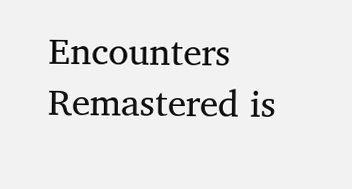Encounters Remastered is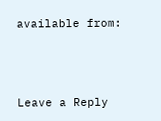available from:



Leave a Reply